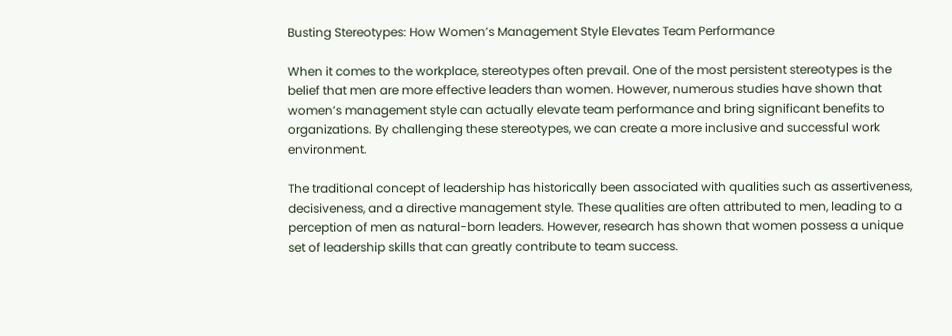Busting Stereotypes: How Women’s Management Style Elevates Team Performance

When it comes to the workplace, stereotypes often prevail. One of the most persistent stereotypes is the belief that men are more effective leaders than women. However, numerous studies have shown that women’s management style can actually elevate team performance and bring significant benefits to organizations. By challenging these stereotypes, we can create a more inclusive and successful work environment.

The traditional concept of leadership has historically been associated with qualities such as assertiveness, decisiveness, and a directive management style. These qualities are often attributed to men, leading to a perception of men as natural-born leaders. However, research has shown that women possess a unique set of leadership skills that can greatly contribute to team success.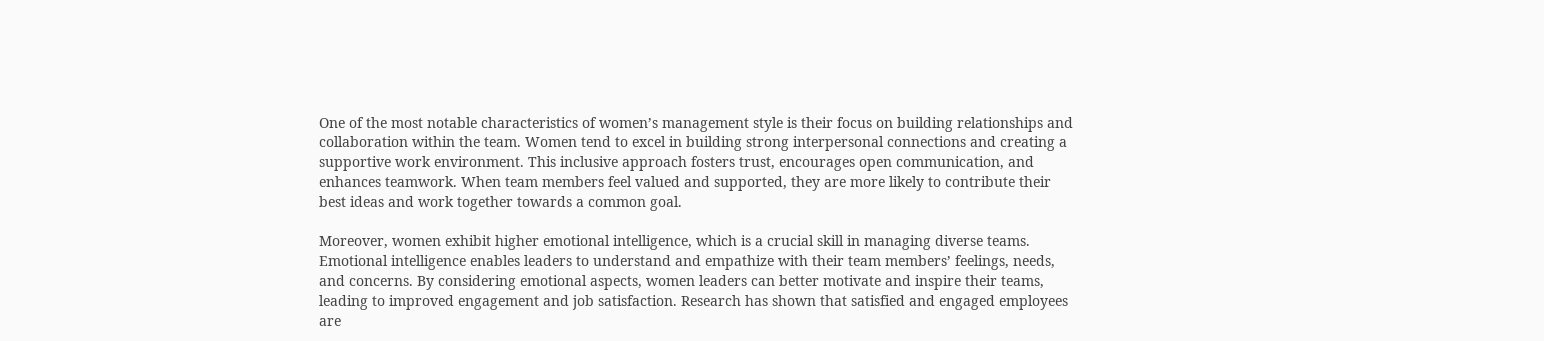One of the most notable characteristics of women’s management style is their focus on building relationships and collaboration within the team. Women tend to excel in building strong interpersonal connections and creating a supportive work environment. This inclusive approach fosters trust, encourages open communication, and enhances teamwork. When team members feel valued and supported, they are more likely to contribute their best ideas and work together towards a common goal.

Moreover, women exhibit higher emotional intelligence, which is a crucial skill in managing diverse teams. Emotional intelligence enables leaders to understand and empathize with their team members’ feelings, needs, and concerns. By considering emotional aspects, women leaders can better motivate and inspire their teams, leading to improved engagement and job satisfaction. Research has shown that satisfied and engaged employees are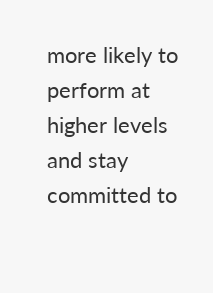more likely to perform at higher levels and stay committed to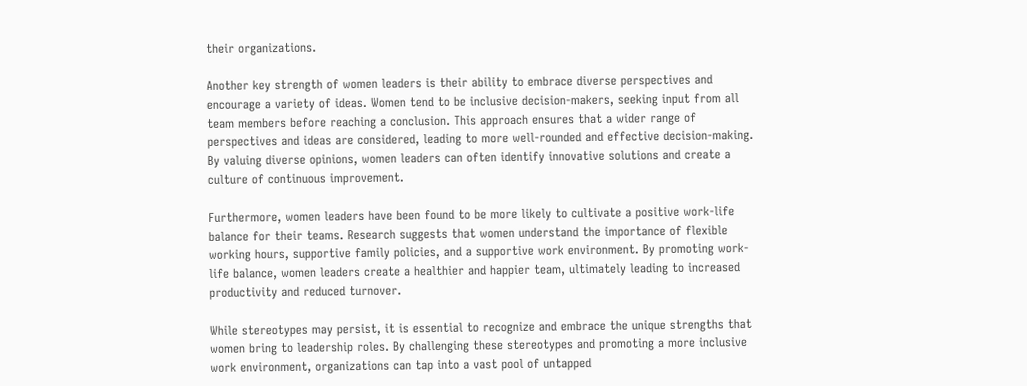their organizations.

Another key strength of women leaders is their ability to embrace diverse perspectives and encourage a variety of ideas. Women tend to be inclusive decision-makers, seeking input from all team members before reaching a conclusion. This approach ensures that a wider range of perspectives and ideas are considered, leading to more well-rounded and effective decision-making. By valuing diverse opinions, women leaders can often identify innovative solutions and create a culture of continuous improvement.

Furthermore, women leaders have been found to be more likely to cultivate a positive work-life balance for their teams. Research suggests that women understand the importance of flexible working hours, supportive family policies, and a supportive work environment. By promoting work-life balance, women leaders create a healthier and happier team, ultimately leading to increased productivity and reduced turnover.

While stereotypes may persist, it is essential to recognize and embrace the unique strengths that women bring to leadership roles. By challenging these stereotypes and promoting a more inclusive work environment, organizations can tap into a vast pool of untapped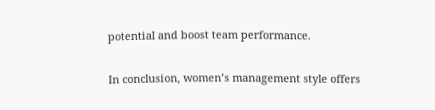potential and boost team performance.

In conclusion, women’s management style offers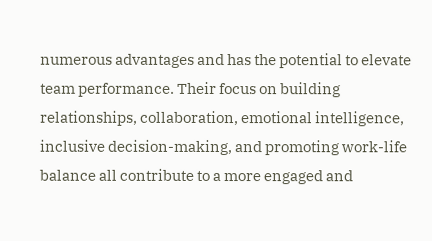numerous advantages and has the potential to elevate team performance. Their focus on building relationships, collaboration, emotional intelligence, inclusive decision-making, and promoting work-life balance all contribute to a more engaged and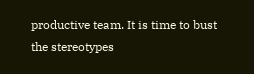productive team. It is time to bust the stereotypes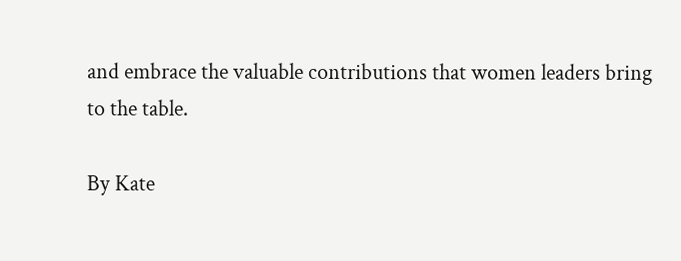and embrace the valuable contributions that women leaders bring to the table.

By Kate